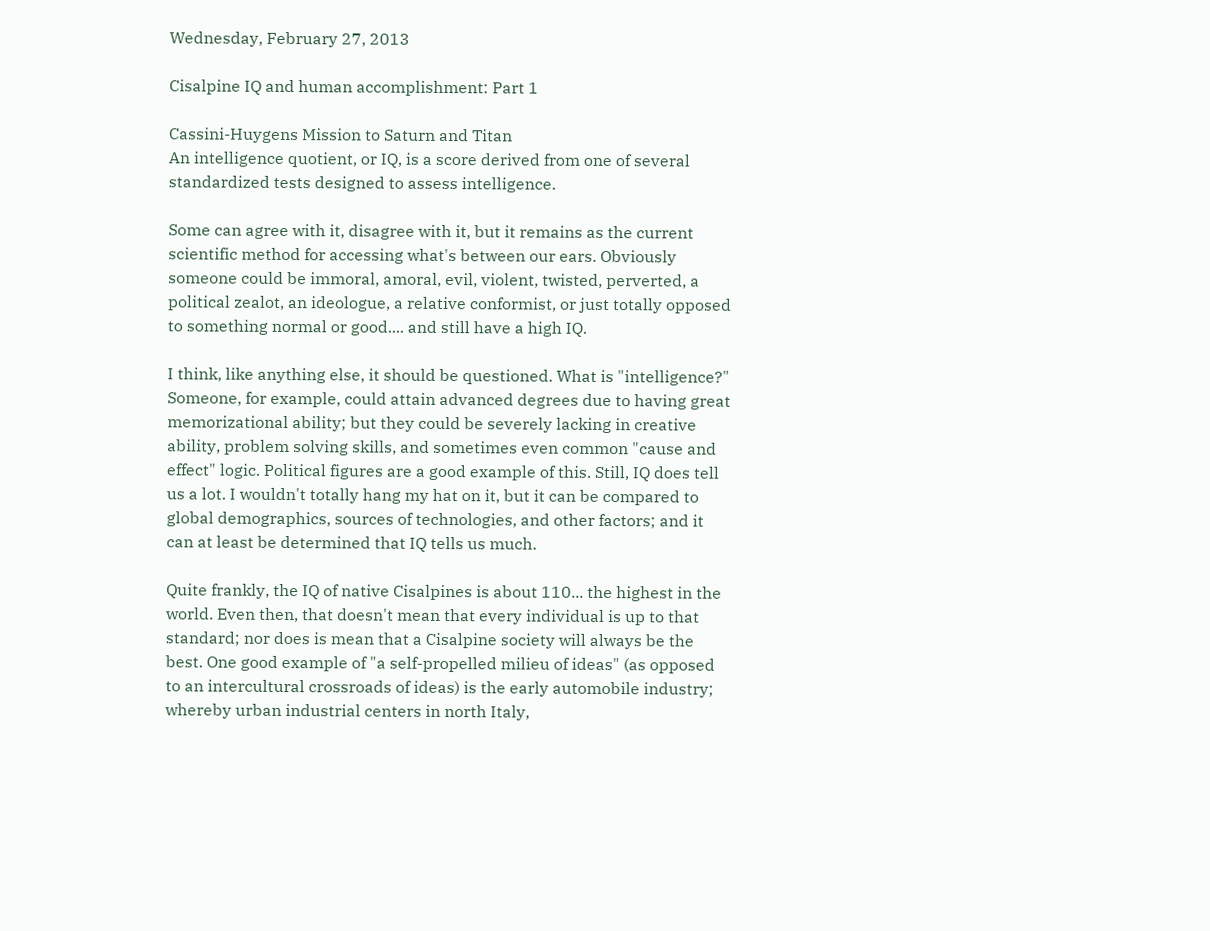Wednesday, February 27, 2013

Cisalpine IQ and human accomplishment: Part 1

Cassini-Huygens Mission to Saturn and Titan
An intelligence quotient, or IQ, is a score derived from one of several standardized tests designed to assess intelligence.

Some can agree with it, disagree with it, but it remains as the current scientific method for accessing what's between our ears. Obviously someone could be immoral, amoral, evil, violent, twisted, perverted, a political zealot, an ideologue, a relative conformist, or just totally opposed to something normal or good.... and still have a high IQ.

I think, like anything else, it should be questioned. What is "intelligence?" Someone, for example, could attain advanced degrees due to having great memorizational ability; but they could be severely lacking in creative ability, problem solving skills, and sometimes even common "cause and effect" logic. Political figures are a good example of this. Still, IQ does tell us a lot. I wouldn't totally hang my hat on it, but it can be compared to global demographics, sources of technologies, and other factors; and it can at least be determined that IQ tells us much.

Quite frankly, the IQ of native Cisalpines is about 110... the highest in the world. Even then, that doesn't mean that every individual is up to that standard; nor does is mean that a Cisalpine society will always be the best. One good example of "a self-propelled milieu of ideas" (as opposed to an intercultural crossroads of ideas) is the early automobile industry; whereby urban industrial centers in north Italy,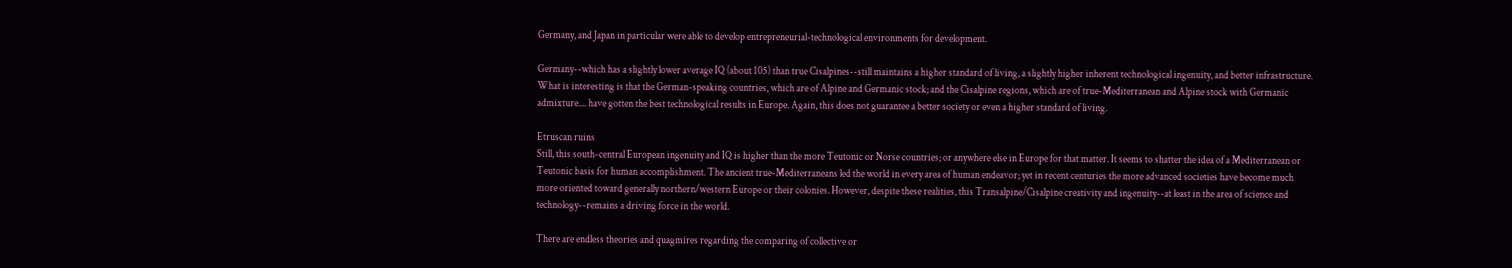Germany, and Japan in particular were able to develop entrepreneurial-technological environments for development.

Germany--which has a slightly lower average IQ (about 105) than true Cisalpines--still maintains a higher standard of living, a slightly higher inherent technological ingenuity, and better infrastructure. What is interesting is that the German-speaking countries, which are of Alpine and Germanic stock; and the Cisalpine regions, which are of true-Mediterranean and Alpine stock with Germanic admixture.... have gotten the best technological results in Europe. Again, this does not guarantee a better society or even a higher standard of living.

Etruscan ruins
Still, this south-central European ingenuity and IQ is higher than the more Teutonic or Norse countries; or anywhere else in Europe for that matter. It seems to shatter the idea of a Mediterranean or Teutonic basis for human accomplishment. The ancient true-Mediterraneans led the world in every area of human endeavor; yet in recent centuries the more advanced societies have become much more oriented toward generally northern/western Europe or their colonies. However, despite these realities, this Transalpine/Cisalpine creativity and ingenuity--at least in the area of science and technology--remains a driving force in the world.

There are endless theories and quagmires regarding the comparing of collective or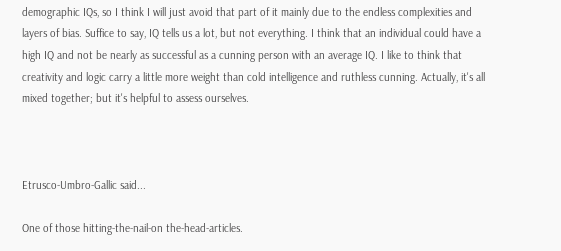demographic IQs, so I think I will just avoid that part of it mainly due to the endless complexities and layers of bias. Suffice to say, IQ tells us a lot, but not everything. I think that an individual could have a high IQ and not be nearly as successful as a cunning person with an average IQ. I like to think that creativity and logic carry a little more weight than cold intelligence and ruthless cunning. Actually, it's all mixed together; but it's helpful to assess ourselves.



Etrusco-Umbro-Gallic said...

One of those hitting-the-nail-on the-head-articles.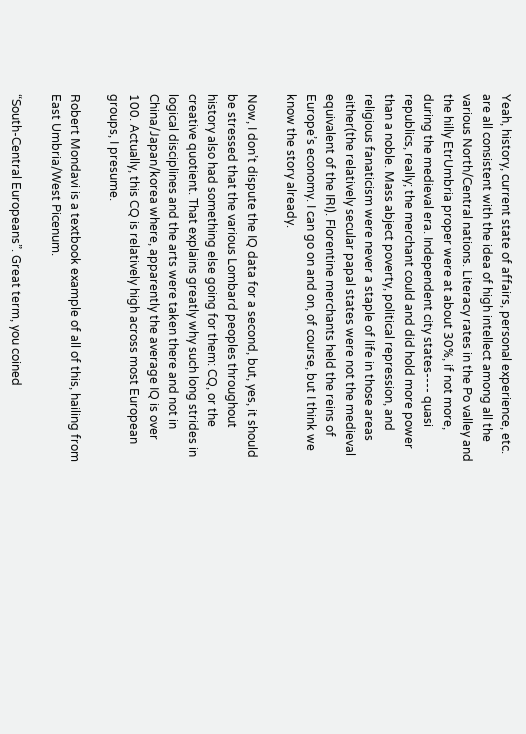Yeah, history, current state of affairs, personal experience, etc. are all consistent with the idea of high intellect among all the various North/Central nations. Literacy rates in the Po valley and the hilly EtrUmbria proper were at about 30%, if not more, during the medieval era. Independent city states---- quasi republics, really; the merchant could and did hold more power than a noble. Mass abject poverty, political repression, and religious fanaticism were never a staple of life in those areas either(the relatively secular papal states were not the medieval equivalent of the IRI). Florentine merchants held the reins of Europe’s economy. I can go on and on, of course, but I think we know the story already.

Now, I don’t dispute the IQ data for a second, but, yes, it should be stressed that the various Lombard peoples throughout history also had something else going for them: CQ, or the creative quotient. That explains greatly why such long strides in logical disciplines and the arts were taken there and not in China/Japan/korea where, apparently the average IQ is over 100. Actually, this CQ is relatively high across most European groups, I presume.

Robert Mondavi is a textbook example of all of this, hailing from East Umbria/West Picenum.

“South-Central Europeans”. Great term, you coined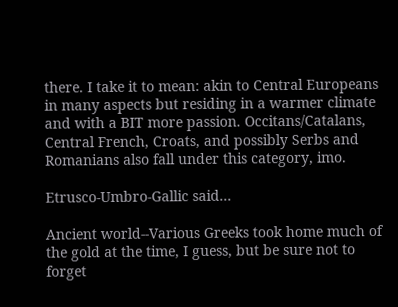there. I take it to mean: akin to Central Europeans in many aspects but residing in a warmer climate and with a BIT more passion. Occitans/Catalans, Central French, Croats, and possibly Serbs and Romanians also fall under this category, imo.

Etrusco-Umbro-Gallic said...

Ancient world--Various Greeks took home much of the gold at the time, I guess, but be sure not to forget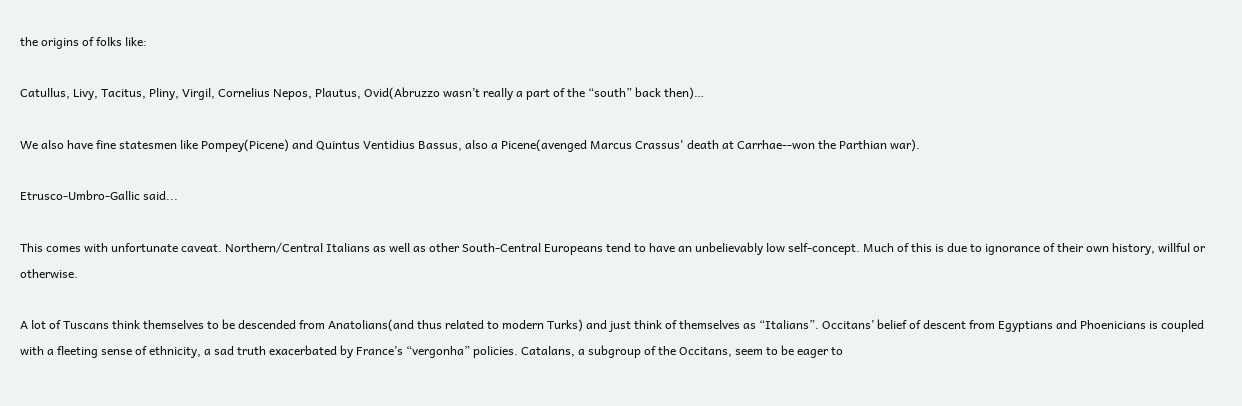the origins of folks like:

Catullus, Livy, Tacitus, Pliny, Virgil, Cornelius Nepos, Plautus, Ovid(Abruzzo wasn’t really a part of the “south” back then)…

We also have fine statesmen like Pompey(Picene) and Quintus Ventidius Bassus, also a Picene(avenged Marcus Crassus' death at Carrhae--won the Parthian war).

Etrusco-Umbro-Gallic said...

This comes with unfortunate caveat. Northern/Central Italians as well as other South-Central Europeans tend to have an unbelievably low self-concept. Much of this is due to ignorance of their own history, willful or otherwise.

A lot of Tuscans think themselves to be descended from Anatolians(and thus related to modern Turks) and just think of themselves as “Italians”. Occitans’ belief of descent from Egyptians and Phoenicians is coupled with a fleeting sense of ethnicity, a sad truth exacerbated by France’s “vergonha” policies. Catalans, a subgroup of the Occitans, seem to be eager to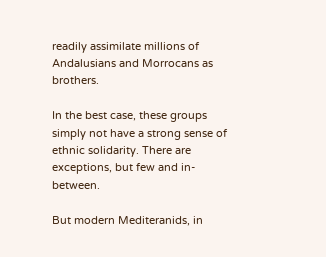readily assimilate millions of Andalusians and Morrocans as brothers.

In the best case, these groups simply not have a strong sense of ethnic solidarity. There are exceptions, but few and in-between.

But modern Mediteranids, in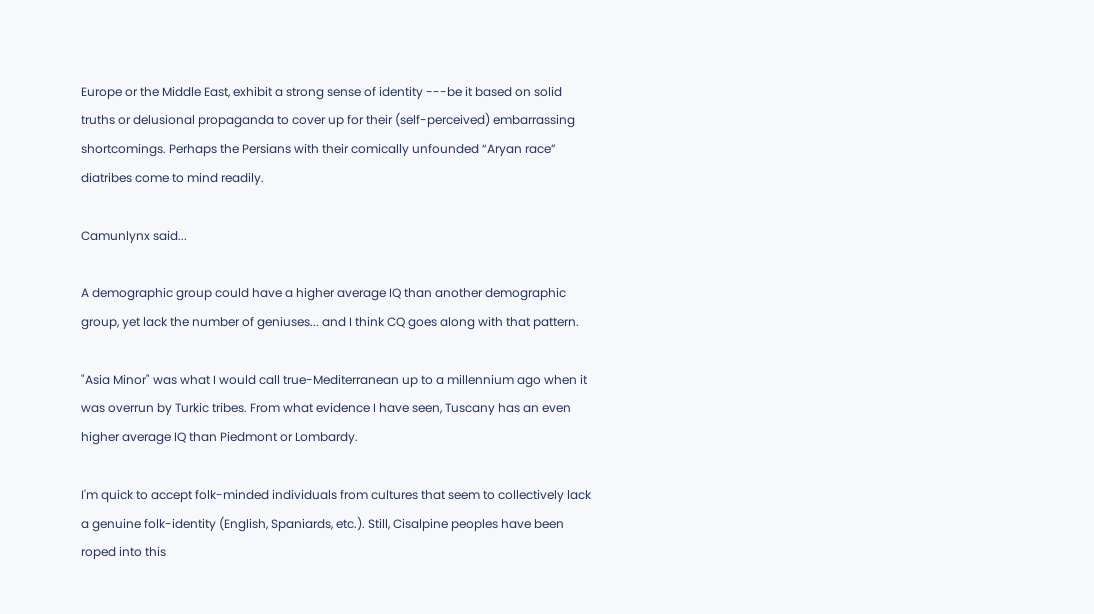Europe or the Middle East, exhibit a strong sense of identity ---be it based on solid truths or delusional propaganda to cover up for their (self-perceived) embarrassing shortcomings. Perhaps the Persians with their comically unfounded “Aryan race” diatribes come to mind readily.

Camunlynx said...

A demographic group could have a higher average IQ than another demographic group, yet lack the number of geniuses... and I think CQ goes along with that pattern.

"Asia Minor" was what I would call true-Mediterranean up to a millennium ago when it was overrun by Turkic tribes. From what evidence I have seen, Tuscany has an even higher average IQ than Piedmont or Lombardy.

I'm quick to accept folk-minded individuals from cultures that seem to collectively lack a genuine folk-identity (English, Spaniards, etc.). Still, Cisalpine peoples have been roped into this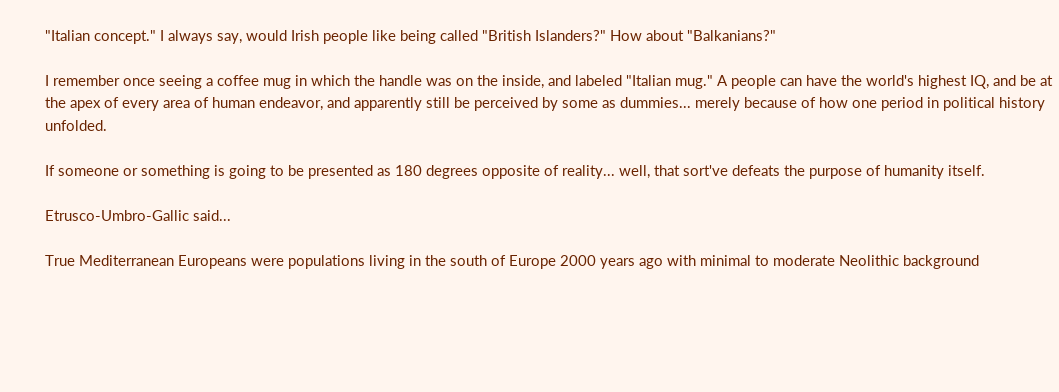"Italian concept." I always say, would Irish people like being called "British Islanders?" How about "Balkanians?"

I remember once seeing a coffee mug in which the handle was on the inside, and labeled "Italian mug." A people can have the world's highest IQ, and be at the apex of every area of human endeavor, and apparently still be perceived by some as dummies... merely because of how one period in political history unfolded.

If someone or something is going to be presented as 180 degrees opposite of reality... well, that sort've defeats the purpose of humanity itself.

Etrusco-Umbro-Gallic said...

True Mediterranean Europeans were populations living in the south of Europe 2000 years ago with minimal to moderate Neolithic background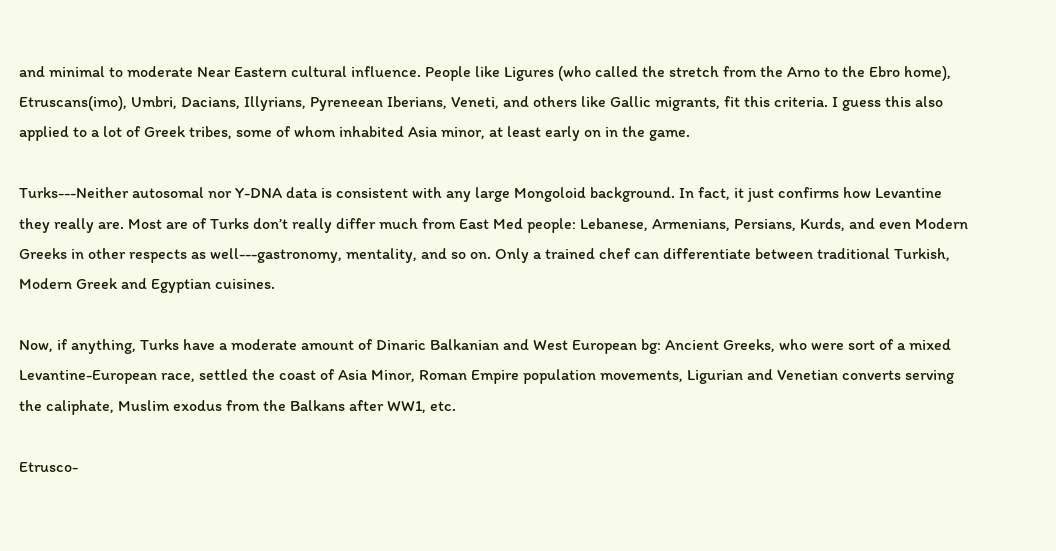and minimal to moderate Near Eastern cultural influence. People like Ligures (who called the stretch from the Arno to the Ebro home), Etruscans(imo), Umbri, Dacians, Illyrians, Pyreneean Iberians, Veneti, and others like Gallic migrants, fit this criteria. I guess this also applied to a lot of Greek tribes, some of whom inhabited Asia minor, at least early on in the game.

Turks---Neither autosomal nor Y-DNA data is consistent with any large Mongoloid background. In fact, it just confirms how Levantine they really are. Most are of Turks don’t really differ much from East Med people: Lebanese, Armenians, Persians, Kurds, and even Modern Greeks in other respects as well---gastronomy, mentality, and so on. Only a trained chef can differentiate between traditional Turkish, Modern Greek and Egyptian cuisines.

Now, if anything, Turks have a moderate amount of Dinaric Balkanian and West European bg: Ancient Greeks, who were sort of a mixed Levantine-European race, settled the coast of Asia Minor, Roman Empire population movements, Ligurian and Venetian converts serving the caliphate, Muslim exodus from the Balkans after WW1, etc.

Etrusco-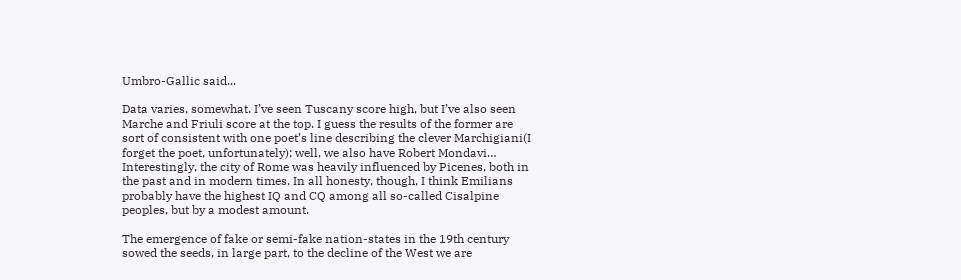Umbro-Gallic said...

Data varies, somewhat. I’ve seen Tuscany score high, but I’ve also seen Marche and Friuli score at the top. I guess the results of the former are sort of consistent with one poet’s line describing the clever Marchigiani(I forget the poet, unfortunately); well, we also have Robert Mondavi… Interestingly, the city of Rome was heavily influenced by Picenes, both in the past and in modern times. In all honesty, though, I think Emilians probably have the highest IQ and CQ among all so-called Cisalpine peoples, but by a modest amount.

The emergence of fake or semi-fake nation-states in the 19th century sowed the seeds, in large part, to the decline of the West we are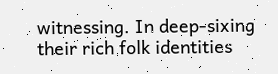witnessing. In deep-sixing their rich folk identities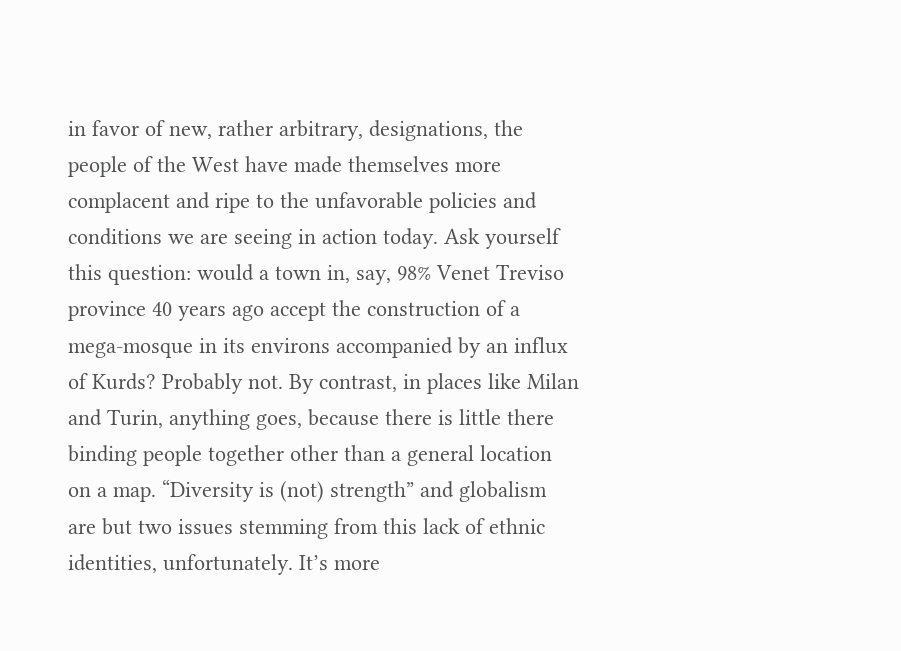in favor of new, rather arbitrary, designations, the people of the West have made themselves more complacent and ripe to the unfavorable policies and conditions we are seeing in action today. Ask yourself this question: would a town in, say, 98% Venet Treviso province 40 years ago accept the construction of a mega-mosque in its environs accompanied by an influx of Kurds? Probably not. By contrast, in places like Milan and Turin, anything goes, because there is little there binding people together other than a general location on a map. “Diversity is (not) strength” and globalism are but two issues stemming from this lack of ethnic identities, unfortunately. It’s more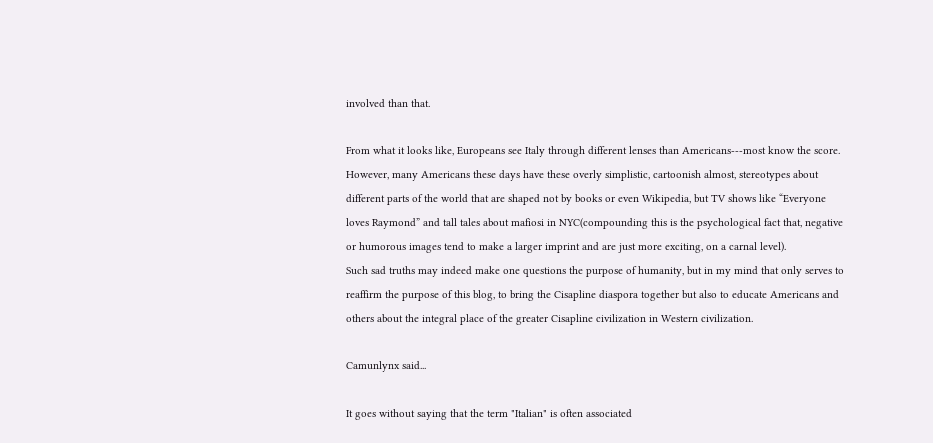involved than that.

From what it looks like, Europeans see Italy through different lenses than Americans---most know the score. However, many Americans these days have these overly simplistic, cartoonish almost, stereotypes about different parts of the world that are shaped not by books or even Wikipedia, but TV shows like “Everyone loves Raymond” and tall tales about mafiosi in NYC(compounding this is the psychological fact that, negative or humorous images tend to make a larger imprint and are just more exciting, on a carnal level).
Such sad truths may indeed make one questions the purpose of humanity, but in my mind that only serves to reaffirm the purpose of this blog, to bring the Cisapline diaspora together but also to educate Americans and others about the integral place of the greater Cisapline civilization in Western civilization.

Camunlynx said...

It goes without saying that the term "Italian" is often associated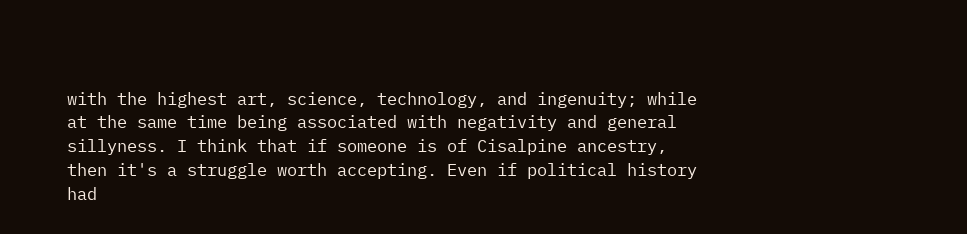with the highest art, science, technology, and ingenuity; while at the same time being associated with negativity and general sillyness. I think that if someone is of Cisalpine ancestry, then it's a struggle worth accepting. Even if political history had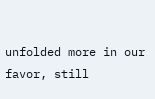unfolded more in our favor, still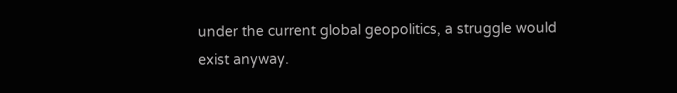under the current global geopolitics, a struggle would exist anyway.